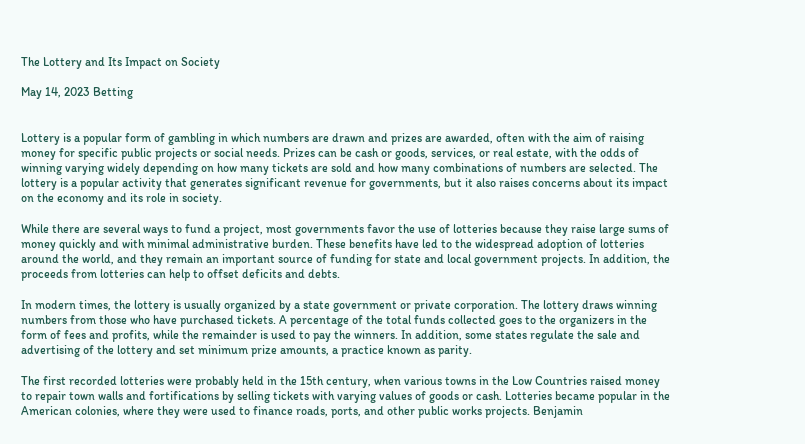The Lottery and Its Impact on Society

May 14, 2023 Betting


Lottery is a popular form of gambling in which numbers are drawn and prizes are awarded, often with the aim of raising money for specific public projects or social needs. Prizes can be cash or goods, services, or real estate, with the odds of winning varying widely depending on how many tickets are sold and how many combinations of numbers are selected. The lottery is a popular activity that generates significant revenue for governments, but it also raises concerns about its impact on the economy and its role in society.

While there are several ways to fund a project, most governments favor the use of lotteries because they raise large sums of money quickly and with minimal administrative burden. These benefits have led to the widespread adoption of lotteries around the world, and they remain an important source of funding for state and local government projects. In addition, the proceeds from lotteries can help to offset deficits and debts.

In modern times, the lottery is usually organized by a state government or private corporation. The lottery draws winning numbers from those who have purchased tickets. A percentage of the total funds collected goes to the organizers in the form of fees and profits, while the remainder is used to pay the winners. In addition, some states regulate the sale and advertising of the lottery and set minimum prize amounts, a practice known as parity.

The first recorded lotteries were probably held in the 15th century, when various towns in the Low Countries raised money to repair town walls and fortifications by selling tickets with varying values of goods or cash. Lotteries became popular in the American colonies, where they were used to finance roads, ports, and other public works projects. Benjamin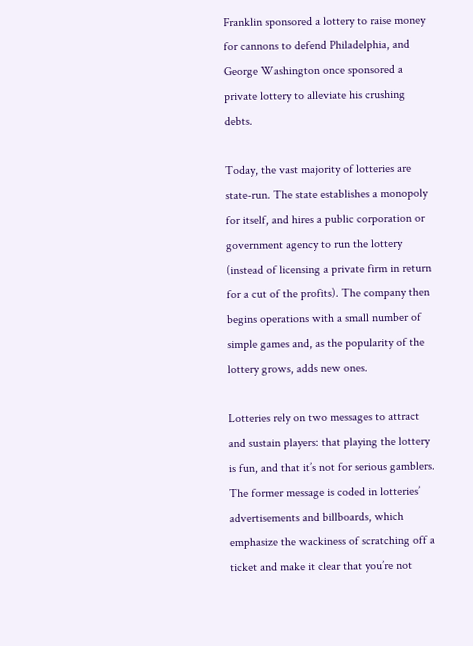Franklin sponsored a lottery to raise money for cannons to defend Philadelphia, and George Washington once sponsored a private lottery to alleviate his crushing debts.

Today, the vast majority of lotteries are state-run. The state establishes a monopoly for itself, and hires a public corporation or government agency to run the lottery (instead of licensing a private firm in return for a cut of the profits). The company then begins operations with a small number of simple games and, as the popularity of the lottery grows, adds new ones.

Lotteries rely on two messages to attract and sustain players: that playing the lottery is fun, and that it’s not for serious gamblers. The former message is coded in lotteries’ advertisements and billboards, which emphasize the wackiness of scratching off a ticket and make it clear that you’re not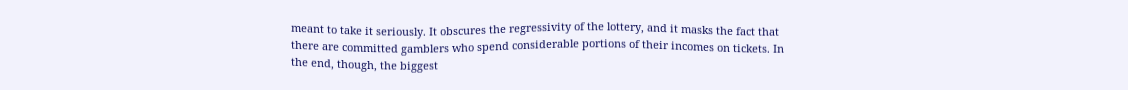meant to take it seriously. It obscures the regressivity of the lottery, and it masks the fact that there are committed gamblers who spend considerable portions of their incomes on tickets. In the end, though, the biggest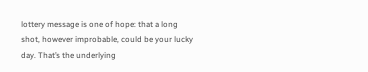lottery message is one of hope: that a long shot, however improbable, could be your lucky day. That’s the underlying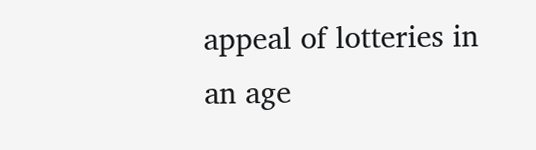appeal of lotteries in an age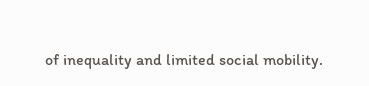of inequality and limited social mobility.